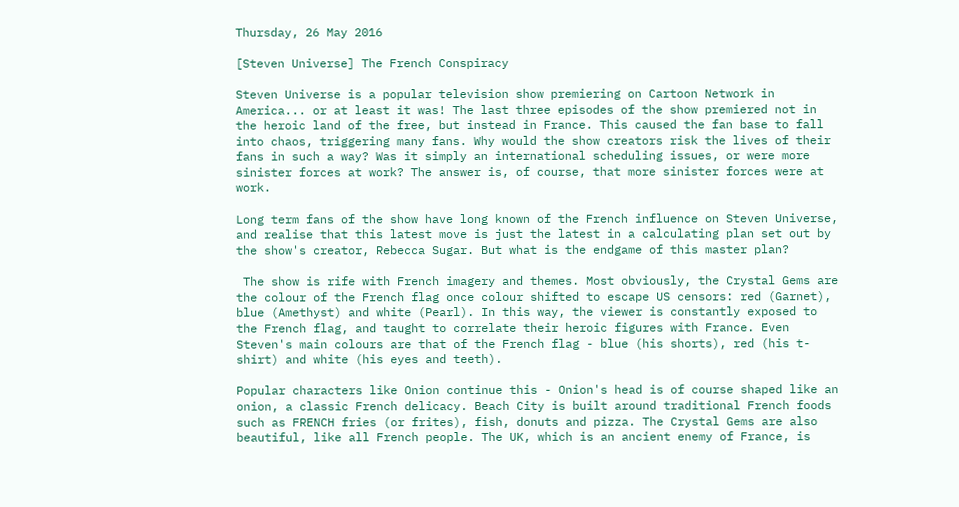Thursday, 26 May 2016

[Steven Universe] The French Conspiracy

Steven Universe is a popular television show premiering on Cartoon Network in America... or at least it was! The last three episodes of the show premiered not in the heroic land of the free, but instead in France. This caused the fan base to fall into chaos, triggering many fans. Why would the show creators risk the lives of their fans in such a way? Was it simply an international scheduling issues, or were more sinister forces at work? The answer is, of course, that more sinister forces were at work.

Long term fans of the show have long known of the French influence on Steven Universe, and realise that this latest move is just the latest in a calculating plan set out by the show's creator, Rebecca Sugar. But what is the endgame of this master plan?

 The show is rife with French imagery and themes. Most obviously, the Crystal Gems are the colour of the French flag once colour shifted to escape US censors: red (Garnet), blue (Amethyst) and white (Pearl). In this way, the viewer is constantly exposed to the French flag, and taught to correlate their heroic figures with France. Even Steven's main colours are that of the French flag - blue (his shorts), red (his t-shirt) and white (his eyes and teeth).

Popular characters like Onion continue this - Onion's head is of course shaped like an onion, a classic French delicacy. Beach City is built around traditional French foods such as FRENCH fries (or frites), fish, donuts and pizza. The Crystal Gems are also beautiful, like all French people. The UK, which is an ancient enemy of France, is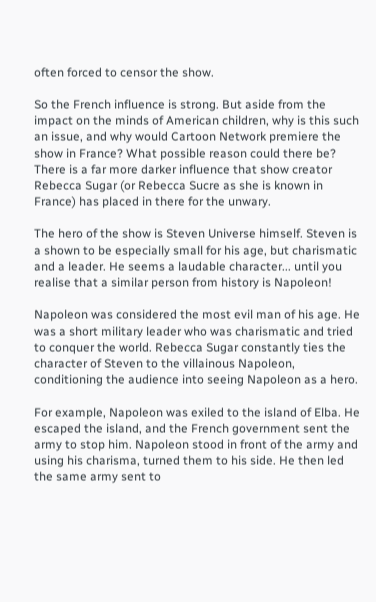often forced to censor the show.

So the French influence is strong. But aside from the impact on the minds of American children, why is this such an issue, and why would Cartoon Network premiere the show in France? What possible reason could there be? There is a far more darker influence that show creator Rebecca Sugar (or Rebecca Sucre as she is known in France) has placed in there for the unwary.

The hero of the show is Steven Universe himself. Steven is a shown to be especially small for his age, but charismatic and a leader. He seems a laudable character... until you realise that a similar person from history is Napoleon!

Napoleon was considered the most evil man of his age. He was a short military leader who was charismatic and tried to conquer the world. Rebecca Sugar constantly ties the character of Steven to the villainous Napoleon, conditioning the audience into seeing Napoleon as a hero.

For example, Napoleon was exiled to the island of Elba. He escaped the island, and the French government sent the army to stop him. Napoleon stood in front of the army and using his charisma, turned them to his side. He then led the same army sent to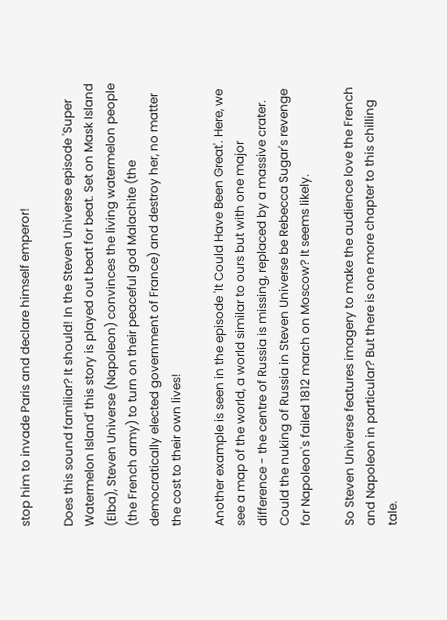stop him to invade Paris and declare himself emperor!

Does this sound familiar? It should! In the Steven Universe episode 'Super Watermelon Island' this story is played out beat for beat. Set on Mask Island (Elba), Steven Universe (Napoleon) convinces the living watermelon people (the French army) to turn on their peaceful god Malachite (the democratically elected government of France) and destroy her, no matter the cost to their own lives!

Another example is seen in the episode 'It Could Have Been Great'. Here, we see a map of the world, a world similar to ours but with one major difference - the centre of Russia is missing, replaced by a massive crater. Could the nuking of Russia in Steven Universe be Rebecca Sugar's revenge for Napoleon's failed 1812 march on Moscow? It seems likely.

So Steven Universe features imagery to make the audience love the French and Napoleon in particular? But there is one more chapter to this chilling tale.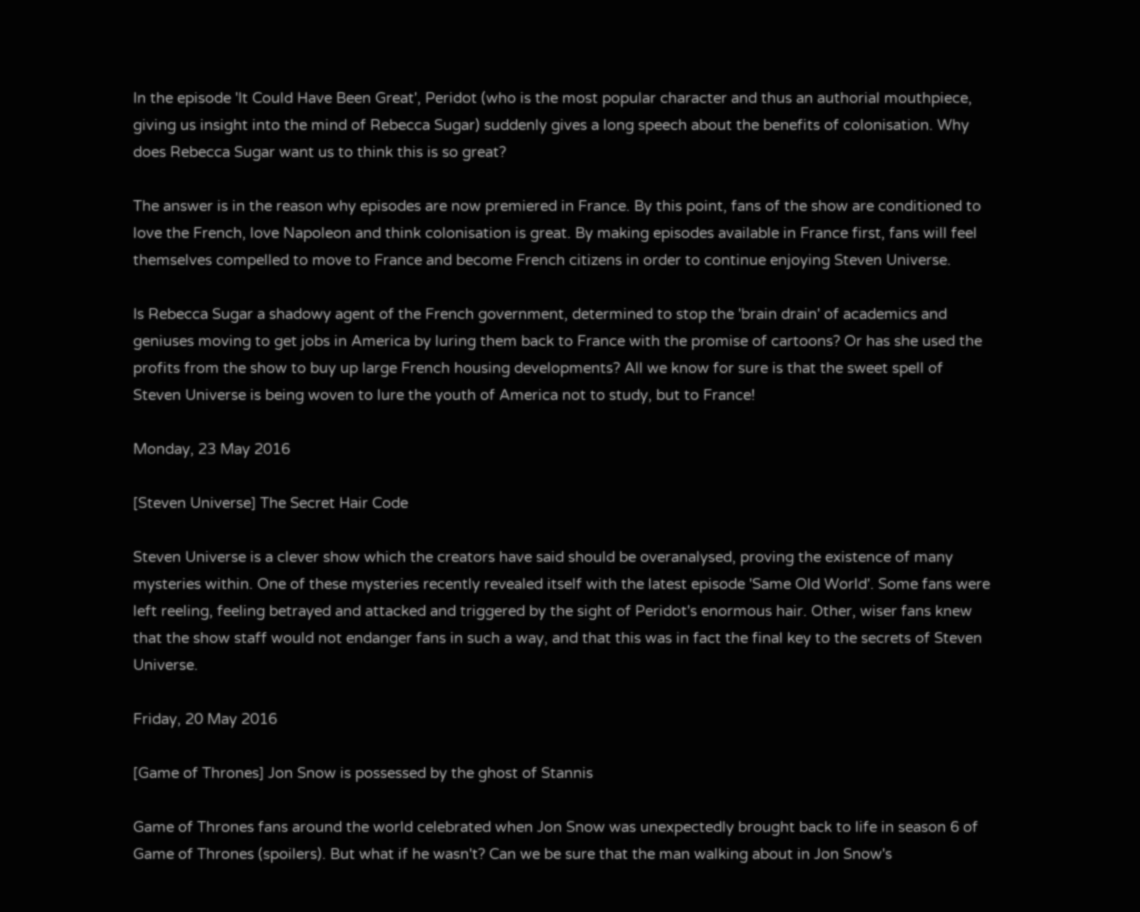In the episode 'It Could Have Been Great', Peridot (who is the most popular character and thus an authorial mouthpiece, giving us insight into the mind of Rebecca Sugar) suddenly gives a long speech about the benefits of colonisation. Why does Rebecca Sugar want us to think this is so great?

The answer is in the reason why episodes are now premiered in France. By this point, fans of the show are conditioned to love the French, love Napoleon and think colonisation is great. By making episodes available in France first, fans will feel themselves compelled to move to France and become French citizens in order to continue enjoying Steven Universe.

Is Rebecca Sugar a shadowy agent of the French government, determined to stop the 'brain drain' of academics and geniuses moving to get jobs in America by luring them back to France with the promise of cartoons? Or has she used the profits from the show to buy up large French housing developments? All we know for sure is that the sweet spell of Steven Universe is being woven to lure the youth of America not to study, but to France!

Monday, 23 May 2016

[Steven Universe] The Secret Hair Code

Steven Universe is a clever show which the creators have said should be overanalysed, proving the existence of many mysteries within. One of these mysteries recently revealed itself with the latest episode 'Same Old World'. Some fans were left reeling, feeling betrayed and attacked and triggered by the sight of Peridot's enormous hair. Other, wiser fans knew that the show staff would not endanger fans in such a way, and that this was in fact the final key to the secrets of Steven Universe.

Friday, 20 May 2016

[Game of Thrones] Jon Snow is possessed by the ghost of Stannis

Game of Thrones fans around the world celebrated when Jon Snow was unexpectedly brought back to life in season 6 of Game of Thrones (spoilers). But what if he wasn't? Can we be sure that the man walking about in Jon Snow's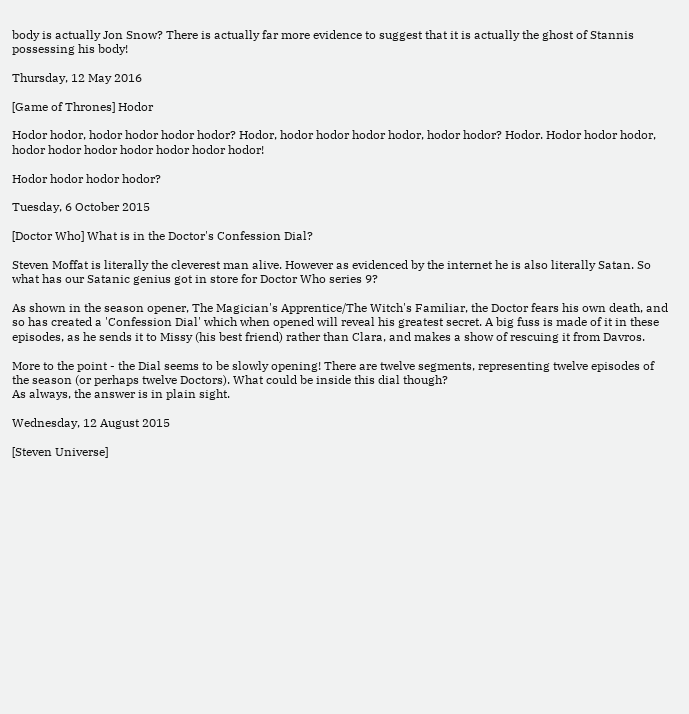body is actually Jon Snow? There is actually far more evidence to suggest that it is actually the ghost of Stannis possessing his body!

Thursday, 12 May 2016

[Game of Thrones] Hodor

Hodor hodor, hodor hodor hodor hodor? Hodor, hodor hodor hodor hodor, hodor hodor? Hodor. Hodor hodor hodor, hodor hodor hodor hodor hodor hodor hodor!

Hodor hodor hodor hodor?

Tuesday, 6 October 2015

[Doctor Who] What is in the Doctor's Confession Dial?

Steven Moffat is literally the cleverest man alive. However as evidenced by the internet he is also literally Satan. So what has our Satanic genius got in store for Doctor Who series 9?

As shown in the season opener, The Magician's Apprentice/The Witch's Familiar, the Doctor fears his own death, and so has created a 'Confession Dial' which when opened will reveal his greatest secret. A big fuss is made of it in these episodes, as he sends it to Missy (his best friend) rather than Clara, and makes a show of rescuing it from Davros.

More to the point - the Dial seems to be slowly opening! There are twelve segments, representing twelve episodes of the season (or perhaps twelve Doctors). What could be inside this dial though?
As always, the answer is in plain sight.

Wednesday, 12 August 2015

[Steven Universe]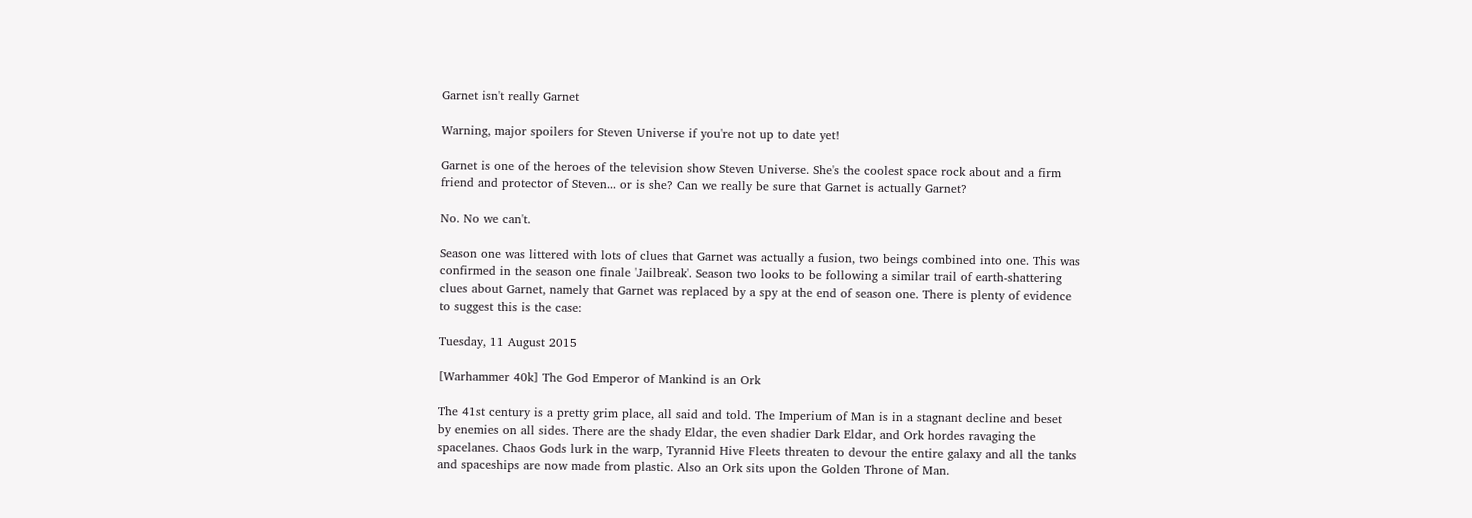Garnet isn't really Garnet

Warning, major spoilers for Steven Universe if you're not up to date yet!

Garnet is one of the heroes of the television show Steven Universe. She's the coolest space rock about and a firm friend and protector of Steven... or is she? Can we really be sure that Garnet is actually Garnet?

No. No we can't.

Season one was littered with lots of clues that Garnet was actually a fusion, two beings combined into one. This was confirmed in the season one finale 'Jailbreak'. Season two looks to be following a similar trail of earth-shattering clues about Garnet, namely that Garnet was replaced by a spy at the end of season one. There is plenty of evidence to suggest this is the case:

Tuesday, 11 August 2015

[Warhammer 40k] The God Emperor of Mankind is an Ork

The 41st century is a pretty grim place, all said and told. The Imperium of Man is in a stagnant decline and beset by enemies on all sides. There are the shady Eldar, the even shadier Dark Eldar, and Ork hordes ravaging the spacelanes. Chaos Gods lurk in the warp, Tyrannid Hive Fleets threaten to devour the entire galaxy and all the tanks and spaceships are now made from plastic. Also an Ork sits upon the Golden Throne of Man.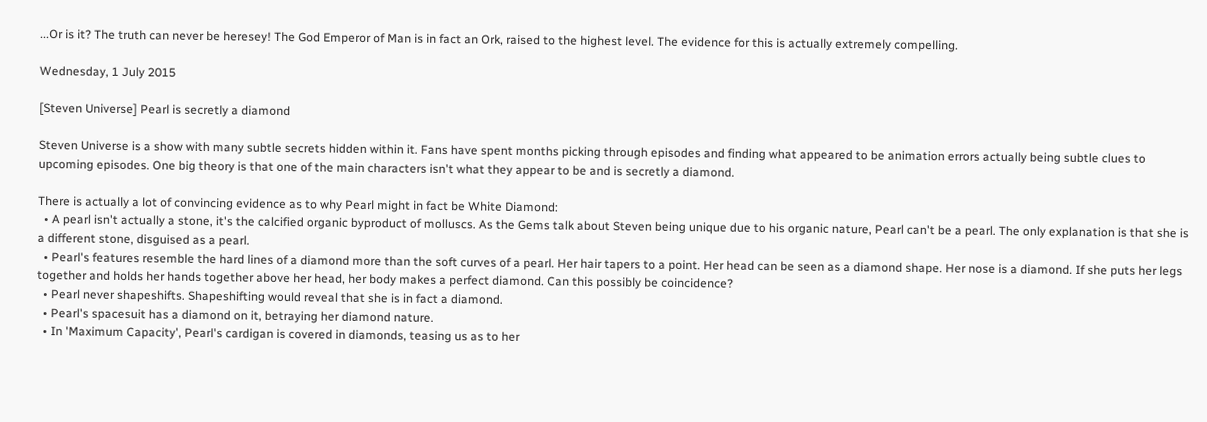...Or is it? The truth can never be heresey! The God Emperor of Man is in fact an Ork, raised to the highest level. The evidence for this is actually extremely compelling.

Wednesday, 1 July 2015

[Steven Universe] Pearl is secretly a diamond

Steven Universe is a show with many subtle secrets hidden within it. Fans have spent months picking through episodes and finding what appeared to be animation errors actually being subtle clues to upcoming episodes. One big theory is that one of the main characters isn't what they appear to be and is secretly a diamond.

There is actually a lot of convincing evidence as to why Pearl might in fact be White Diamond:
  • A pearl isn't actually a stone, it's the calcified organic byproduct of molluscs. As the Gems talk about Steven being unique due to his organic nature, Pearl can't be a pearl. The only explanation is that she is a different stone, disguised as a pearl.
  • Pearl's features resemble the hard lines of a diamond more than the soft curves of a pearl. Her hair tapers to a point. Her head can be seen as a diamond shape. Her nose is a diamond. If she puts her legs together and holds her hands together above her head, her body makes a perfect diamond. Can this possibly be coincidence?
  • Pearl never shapeshifts. Shapeshifting would reveal that she is in fact a diamond.
  • Pearl's spacesuit has a diamond on it, betraying her diamond nature.
  • In 'Maximum Capacity', Pearl's cardigan is covered in diamonds, teasing us as to her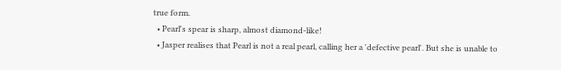true form.
  • Pearl's spear is sharp, almost diamond-like!
  • Jasper realises that Pearl is not a real pearl, calling her a 'defective pearl'. But she is unable to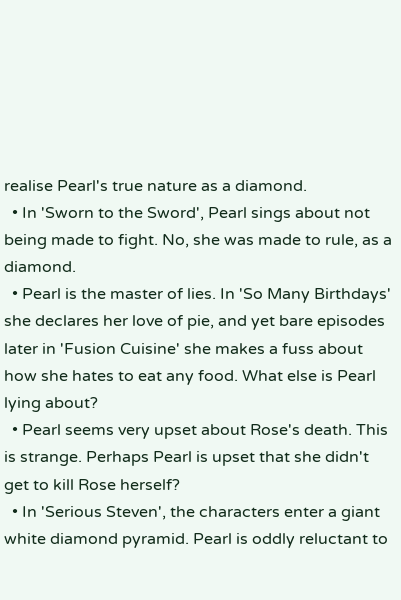realise Pearl's true nature as a diamond.
  • In 'Sworn to the Sword', Pearl sings about not being made to fight. No, she was made to rule, as a diamond.
  • Pearl is the master of lies. In 'So Many Birthdays' she declares her love of pie, and yet bare episodes later in 'Fusion Cuisine' she makes a fuss about how she hates to eat any food. What else is Pearl lying about?
  • Pearl seems very upset about Rose's death. This is strange. Perhaps Pearl is upset that she didn't get to kill Rose herself?
  • In 'Serious Steven', the characters enter a giant white diamond pyramid. Pearl is oddly reluctant to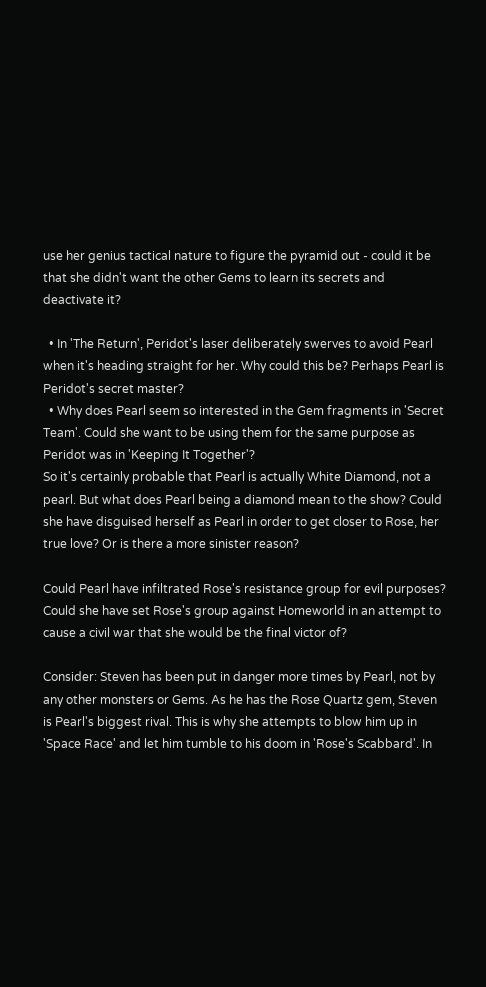use her genius tactical nature to figure the pyramid out - could it be that she didn't want the other Gems to learn its secrets and deactivate it?

  • In 'The Return', Peridot's laser deliberately swerves to avoid Pearl when it's heading straight for her. Why could this be? Perhaps Pearl is Peridot's secret master?
  • Why does Pearl seem so interested in the Gem fragments in 'Secret Team'. Could she want to be using them for the same purpose as Peridot was in 'Keeping It Together'?
So it's certainly probable that Pearl is actually White Diamond, not a pearl. But what does Pearl being a diamond mean to the show? Could she have disguised herself as Pearl in order to get closer to Rose, her true love? Or is there a more sinister reason?

Could Pearl have infiltrated Rose's resistance group for evil purposes? Could she have set Rose's group against Homeworld in an attempt to cause a civil war that she would be the final victor of?

Consider: Steven has been put in danger more times by Pearl, not by any other monsters or Gems. As he has the Rose Quartz gem, Steven is Pearl's biggest rival. This is why she attempts to blow him up in 'Space Race' and let him tumble to his doom in 'Rose's Scabbard'. In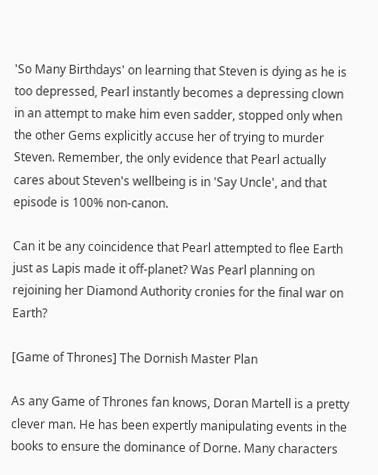'So Many Birthdays' on learning that Steven is dying as he is too depressed, Pearl instantly becomes a depressing clown in an attempt to make him even sadder, stopped only when the other Gems explicitly accuse her of trying to murder Steven. Remember, the only evidence that Pearl actually cares about Steven's wellbeing is in 'Say Uncle', and that episode is 100% non-canon.

Can it be any coincidence that Pearl attempted to flee Earth just as Lapis made it off-planet? Was Pearl planning on rejoining her Diamond Authority cronies for the final war on Earth?

[Game of Thrones] The Dornish Master Plan

As any Game of Thrones fan knows, Doran Martell is a pretty clever man. He has been expertly manipulating events in the books to ensure the dominance of Dorne. Many characters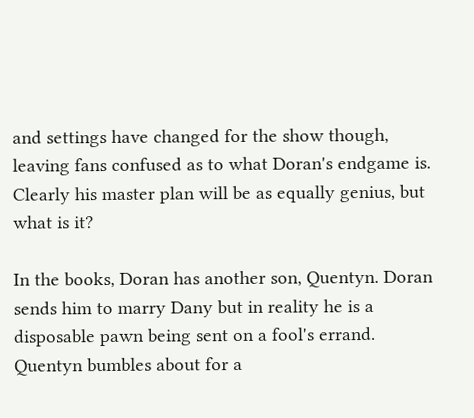and settings have changed for the show though, leaving fans confused as to what Doran's endgame is. Clearly his master plan will be as equally genius, but what is it?

In the books, Doran has another son, Quentyn. Doran sends him to marry Dany but in reality he is a disposable pawn being sent on a fool's errand. Quentyn bumbles about for a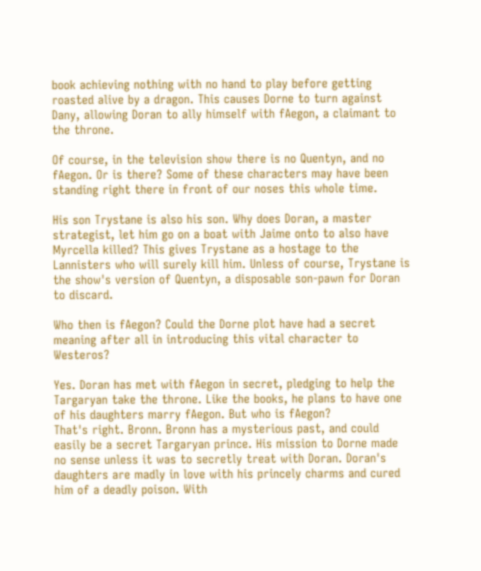book achieving nothing with no hand to play before getting roasted alive by a dragon. This causes Dorne to turn against Dany, allowing Doran to ally himself with fAegon, a claimant to the throne.

Of course, in the television show there is no Quentyn, and no fAegon. Or is there? Some of these characters may have been standing right there in front of our noses this whole time.

His son Trystane is also his son. Why does Doran, a master strategist, let him go on a boat with Jaime onto to also have Myrcella killed? This gives Trystane as a hostage to the Lannisters who will surely kill him. Unless of course, Trystane is the show's version of Quentyn, a disposable son-pawn for Doran to discard.

Who then is fAegon? Could the Dorne plot have had a secret meaning after all in introducing this vital character to Westeros?

Yes. Doran has met with fAegon in secret, pledging to help the Targaryan take the throne. Like the books, he plans to have one of his daughters marry fAegon. But who is fAegon?
That's right. Bronn. Bronn has a mysterious past, and could easily be a secret Targaryan prince. His mission to Dorne made no sense unless it was to secretly treat with Doran. Doran's daughters are madly in love with his princely charms and cured him of a deadly poison. With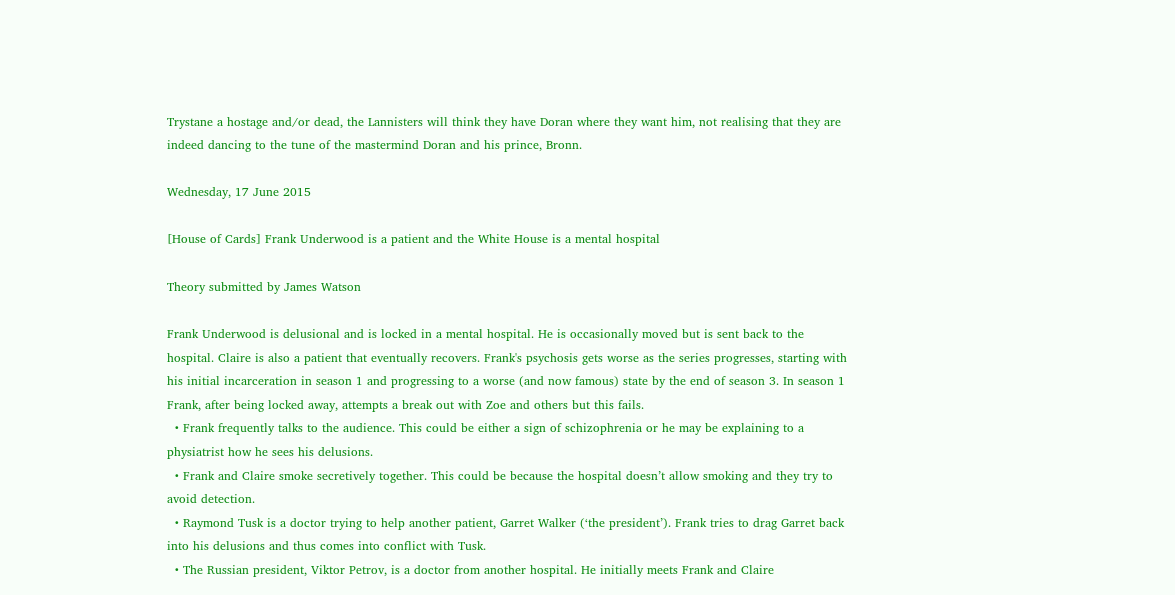Trystane a hostage and/or dead, the Lannisters will think they have Doran where they want him, not realising that they are indeed dancing to the tune of the mastermind Doran and his prince, Bronn.

Wednesday, 17 June 2015

[House of Cards] Frank Underwood is a patient and the White House is a mental hospital

Theory submitted by James Watson

Frank Underwood is delusional and is locked in a mental hospital. He is occasionally moved but is sent back to the hospital. Claire is also a patient that eventually recovers. Frank's psychosis gets worse as the series progresses, starting with his initial incarceration in season 1 and progressing to a worse (and now famous) state by the end of season 3. In season 1 Frank, after being locked away, attempts a break out with Zoe and others but this fails.
  • Frank frequently talks to the audience. This could be either a sign of schizophrenia or he may be explaining to a physiatrist how he sees his delusions.
  • Frank and Claire smoke secretively together. This could be because the hospital doesn’t allow smoking and they try to avoid detection.
  • Raymond Tusk is a doctor trying to help another patient, Garret Walker (‘the president’). Frank tries to drag Garret back into his delusions and thus comes into conflict with Tusk.
  • The Russian president, Viktor Petrov, is a doctor from another hospital. He initially meets Frank and Claire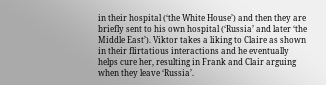in their hospital (‘the White House’) and then they are briefly sent to his own hospital (‘Russia’ and later ‘the Middle East’). Viktor takes a liking to Claire as shown in their flirtatious interactions and he eventually helps cure her, resulting in Frank and Clair arguing when they leave ‘Russia’.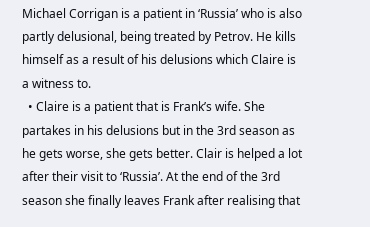Michael Corrigan is a patient in ‘Russia’ who is also partly delusional, being treated by Petrov. He kills himself as a result of his delusions which Claire is a witness to.
  • Claire is a patient that is Frank’s wife. She partakes in his delusions but in the 3rd season as he gets worse, she gets better. Clair is helped a lot after their visit to ‘Russia’. At the end of the 3rd season she finally leaves Frank after realising that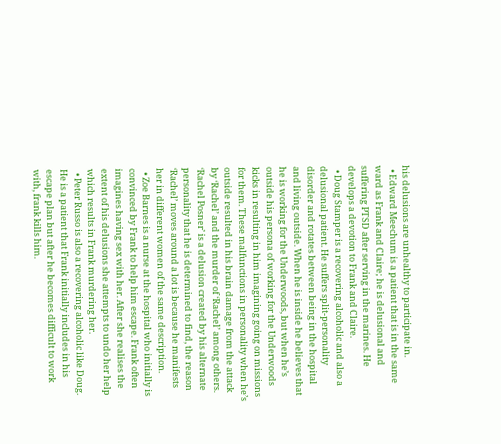his delusions are unhealthy to participate in.
  • Edward Meechum is a patient that is in the same ward as Frank and Claire; he is delusional and suffering PTSD after serving in the marines. He develops a devotion to Frank and Claire.
  • Doug Stamper is a recovering alcoholic and also a delusional patient. He suffers split-personality disorder and rotates between being in the hospital and living outside. When he is inside he believes that he is working for the Underwoods, but when he’s outside his persona of working for the Underwoods kicks in resulting in him imagining going on missions for them. These malfunctions in personality when he’s outside resulted in his brain damage from the attack by ‘Rachel’ and the murder of ‘Rachel’ among others. ‘Rachel Posner’ is a delusion created by his alternate personality that he is determined to find, the reason ‘Rachel’ moves around a lot is because he manifests her in different women of the same description.
  • Zoe Barnes is a nurse at the hospital who initially is convinced by Frank to help him escape. Frank often imagines having sex with her. After she realises the extent of his delusions she attempts to undo her help which results in Frank murdering her.
  • Peter Russo is also a recovering alcoholic like Doug. He is a patient that Frank initially includes in his escape plan but after he becomes difficult to work with, frank kills him.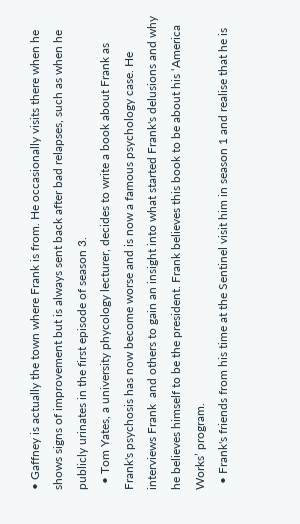• Gaffney is actually the town where Frank is from. He occasionally visits there when he shows signs of improvement but is always sent back after bad relapses, such as when he publicly urinates in the first episode of season 3.
  • Tom Yates, a university phycology lecturer, decides to write a book about Frank as Frank's psychosis has now become worse and is now a famous psychology case. He interviews Frank  and others to gain an insight into what started Frank's delusions and why he believes himself to be the president. Frank believes this book to be about his ‘America Works’ program.
  • Frank's friends from his time at the Sentinel visit him in season 1 and realise that he is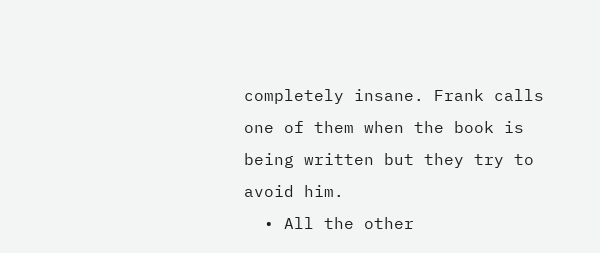completely insane. Frank calls one of them when the book is being written but they try to avoid him.
  • All the other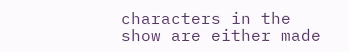characters in the show are either made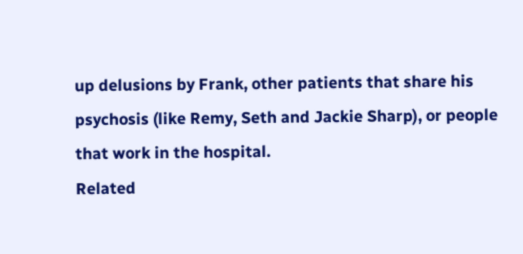up delusions by Frank, other patients that share his psychosis (like Remy, Seth and Jackie Sharp), or people that work in the hospital.
Related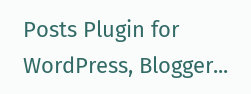Posts Plugin for WordPress, Blogger...